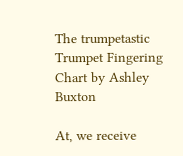The trumpetastic Trumpet Fingering Chart by Ashley Buxton

At, we receive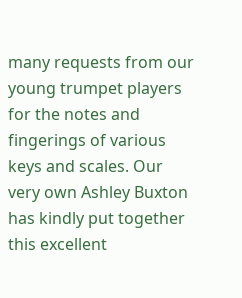many requests from our young trumpet players for the notes and fingerings of various keys and scales. Our very own Ashley Buxton has kindly put together this excellent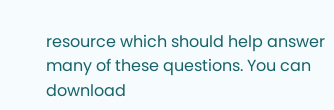resource which should help answer many of these questions. You can download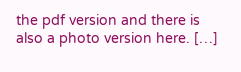the pdf version and there is also a photo version here. […]